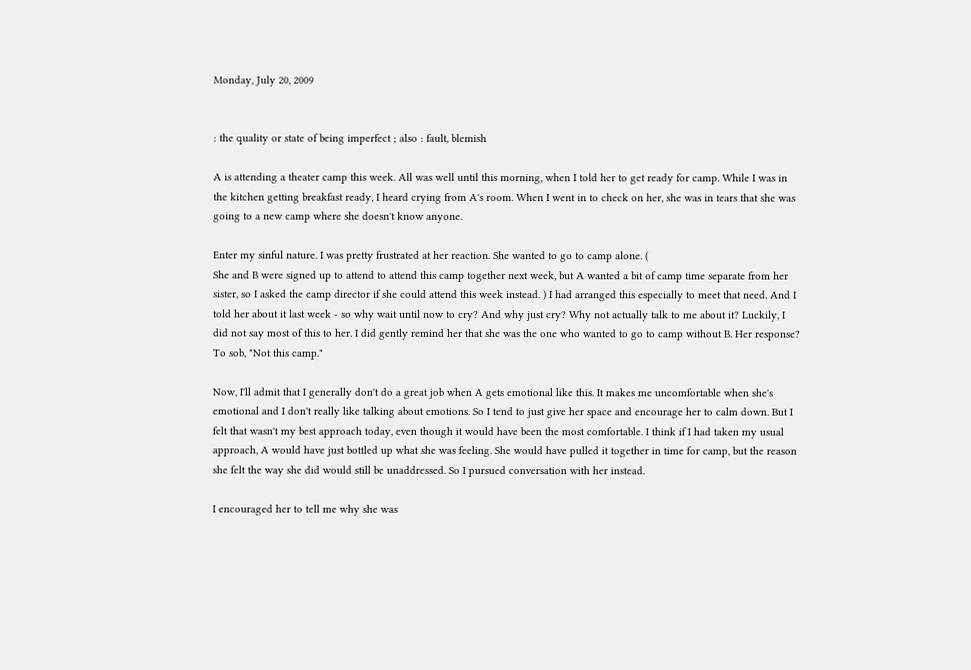Monday, July 20, 2009


: the quality or state of being imperfect ; also : fault, blemish

A is attending a theater camp this week. All was well until this morning, when I told her to get ready for camp. While I was in the kitchen getting breakfast ready, I heard crying from A's room. When I went in to check on her, she was in tears that she was going to a new camp where she doesn't know anyone.

Enter my sinful nature. I was pretty frustrated at her reaction. She wanted to go to camp alone. (
She and B were signed up to attend to attend this camp together next week, but A wanted a bit of camp time separate from her sister, so I asked the camp director if she could attend this week instead. ) I had arranged this especially to meet that need. And I told her about it last week - so why wait until now to cry? And why just cry? Why not actually talk to me about it? Luckily, I did not say most of this to her. I did gently remind her that she was the one who wanted to go to camp without B. Her response? To sob, "Not this camp."

Now, I'll admit that I generally don't do a great job when A gets emotional like this. It makes me uncomfortable when she's emotional and I don't really like talking about emotions. So I tend to just give her space and encourage her to calm down. But I felt that wasn't my best approach today, even though it would have been the most comfortable. I think if I had taken my usual approach, A would have just bottled up what she was feeling. She would have pulled it together in time for camp, but the reason she felt the way she did would still be unaddressed. So I pursued conversation with her instead.

I encouraged her to tell me why she was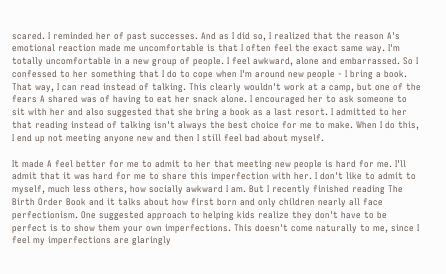scared. I reminded her of past successes. And as I did so, I realized that the reason A's emotional reaction made me uncomfortable is that I often feel the exact same way. I'm totally uncomfortable in a new group of people. I feel awkward, alone and embarrassed. So I confessed to her something that I do to cope when I'm around new people - I bring a book. That way, I can read instead of talking. This clearly wouldn't work at a camp, but one of the fears A shared was of having to eat her snack alone. I encouraged her to ask someone to sit with her and also suggested that she bring a book as a last resort. I admitted to her that reading instead of talking isn't always the best choice for me to make. When I do this, I end up not meeting anyone new and then I still feel bad about myself.

It made A feel better for me to admit to her that meeting new people is hard for me. I'll admit that it was hard for me to share this imperfection with her. I don't like to admit to myself, much less others, how socially awkward I am. But I recently finished reading The Birth Order Book and it talks about how first born and only children nearly all face perfectionism. One suggested approach to helping kids realize they don't have to be perfect is to show them your own imperfections. This doesn't come naturally to me, since I feel my imperfections are glaringly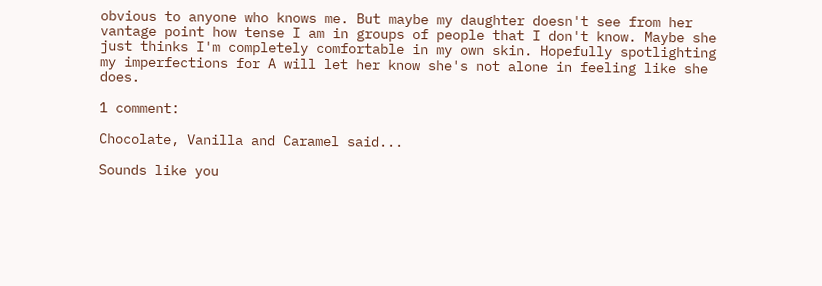obvious to anyone who knows me. But maybe my daughter doesn't see from her vantage point how tense I am in groups of people that I don't know. Maybe she just thinks I'm completely comfortable in my own skin. Hopefully spotlighting my imperfections for A will let her know she's not alone in feeling like she does.

1 comment:

Chocolate, Vanilla and Caramel said...

Sounds like you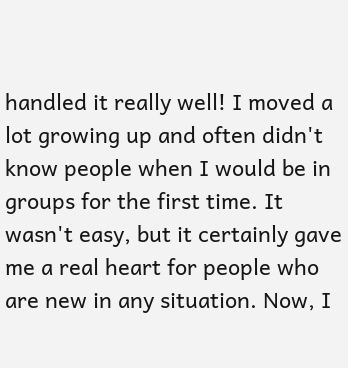handled it really well! I moved a lot growing up and often didn't know people when I would be in groups for the first time. It wasn't easy, but it certainly gave me a real heart for people who are new in any situation. Now, I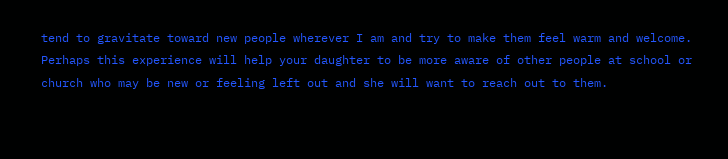tend to gravitate toward new people wherever I am and try to make them feel warm and welcome. Perhaps this experience will help your daughter to be more aware of other people at school or church who may be new or feeling left out and she will want to reach out to them.